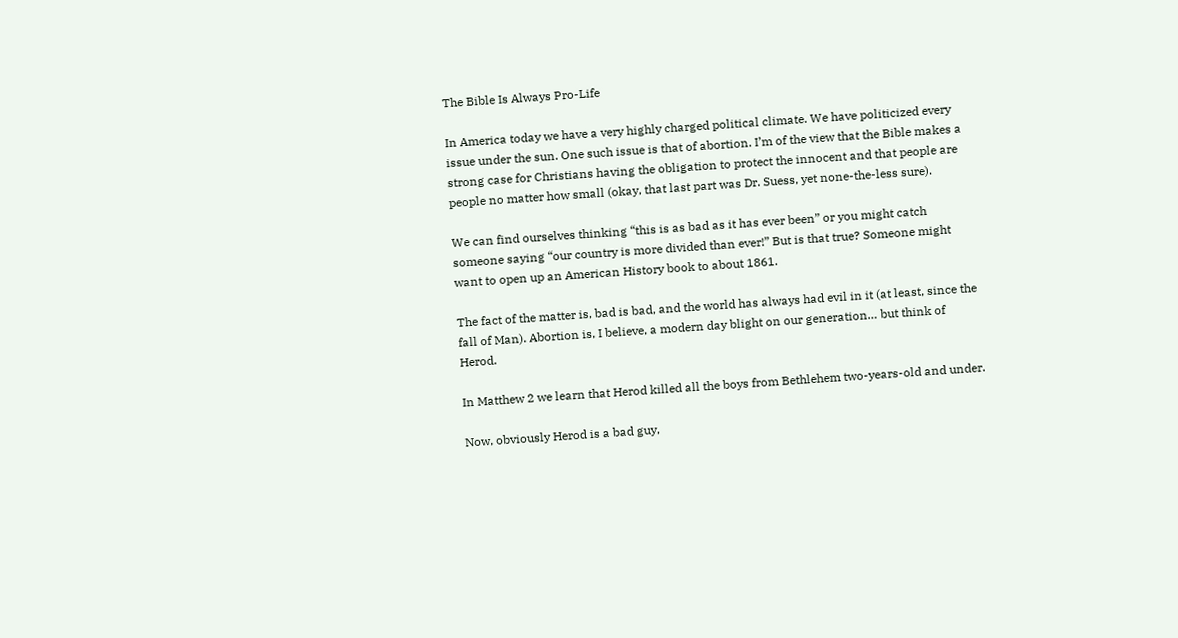The Bible Is Always Pro-Life

In America today we have a very highly charged political climate. We have politicized every issue under the sun. One such issue is that of abortion. I’m of the view that the Bible makes a strong case for Christians having the obligation to protect the innocent and that people are people no matter how small (okay, that last part was Dr. Suess, yet none-the-less sure).

We can find ourselves thinking “this is as bad as it has ever been” or you might catch someone saying “our country is more divided than ever!” But is that true? Someone might want to open up an American History book to about 1861.

The fact of the matter is, bad is bad, and the world has always had evil in it (at least, since the fall of Man). Abortion is, I believe, a modern day blight on our generation… but think of Herod.

In Matthew 2 we learn that Herod killed all the boys from Bethlehem two-years-old and under.

Now, obviously Herod is a bad guy,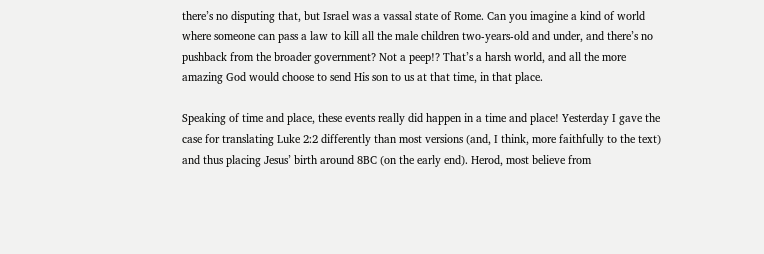there’s no disputing that, but Israel was a vassal state of Rome. Can you imagine a kind of world where someone can pass a law to kill all the male children two-years-old and under, and there’s no pushback from the broader government? Not a peep!? That’s a harsh world, and all the more amazing God would choose to send His son to us at that time, in that place.

Speaking of time and place, these events really did happen in a time and place! Yesterday I gave the case for translating Luke 2:2 differently than most versions (and, I think, more faithfully to the text) and thus placing Jesus’ birth around 8BC (on the early end). Herod, most believe from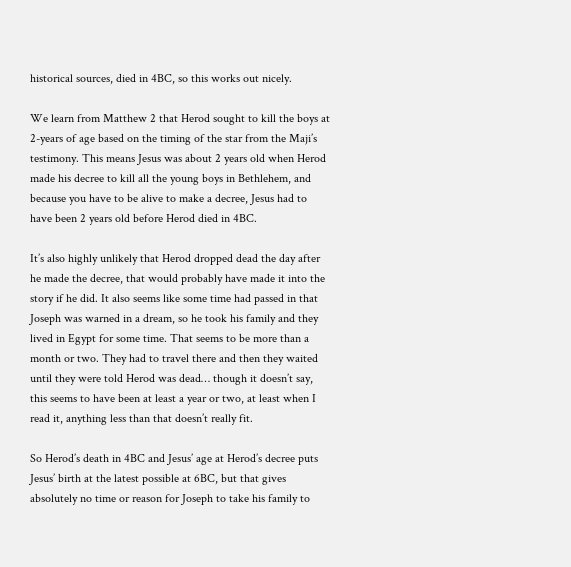historical sources, died in 4BC, so this works out nicely.

We learn from Matthew 2 that Herod sought to kill the boys at 2-years of age based on the timing of the star from the Maji’s testimony. This means Jesus was about 2 years old when Herod made his decree to kill all the young boys in Bethlehem, and because you have to be alive to make a decree, Jesus had to have been 2 years old before Herod died in 4BC.

It’s also highly unlikely that Herod dropped dead the day after he made the decree, that would probably have made it into the story if he did. It also seems like some time had passed in that Joseph was warned in a dream, so he took his family and they lived in Egypt for some time. That seems to be more than a month or two. They had to travel there and then they waited until they were told Herod was dead… though it doesn’t say, this seems to have been at least a year or two, at least when I read it, anything less than that doesn’t really fit.

So Herod’s death in 4BC and Jesus’ age at Herod’s decree puts Jesus’ birth at the latest possible at 6BC, but that gives absolutely no time or reason for Joseph to take his family to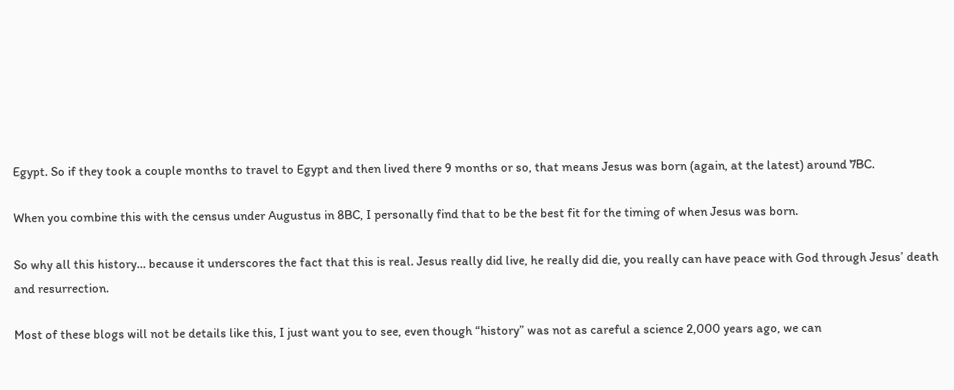Egypt. So if they took a couple months to travel to Egypt and then lived there 9 months or so, that means Jesus was born (again, at the latest) around 7BC.

When you combine this with the census under Augustus in 8BC, I personally find that to be the best fit for the timing of when Jesus was born.

So why all this history… because it underscores the fact that this is real. Jesus really did live, he really did die, you really can have peace with God through Jesus’ death and resurrection.

Most of these blogs will not be details like this, I just want you to see, even though “history” was not as careful a science 2,000 years ago, we can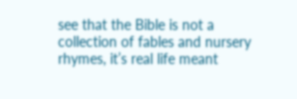see that the Bible is not a collection of fables and nursery rhymes, it’s real life meant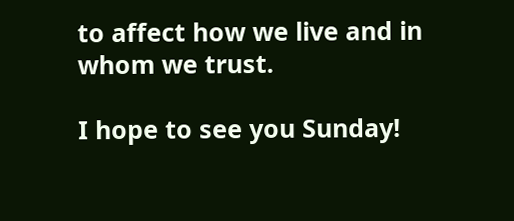to affect how we live and in whom we trust.

I hope to see you Sunday!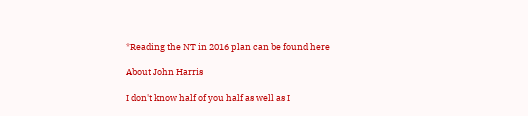*Reading the NT in 2016 plan can be found here

About John Harris

I don't know half of you half as well as I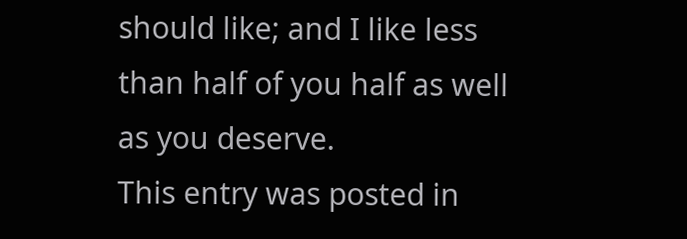should like; and I like less than half of you half as well as you deserve.
This entry was posted in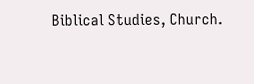Biblical Studies, Church.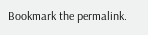Bookmark the permalink.